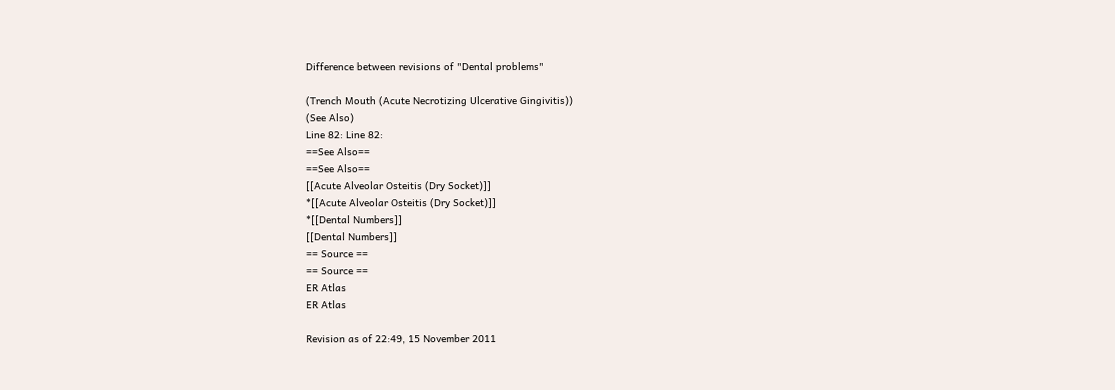Difference between revisions of "Dental problems"

(Trench Mouth (Acute Necrotizing Ulcerative Gingivitis))
(See Also)
Line 82: Line 82:
==See Also==
==See Also==
[[Acute Alveolar Osteitis (Dry Socket)]]
*[[Acute Alveolar Osteitis (Dry Socket)]]
*[[Dental Numbers]]
[[Dental Numbers]]
== Source ==
== Source ==
ER Atlas
ER Atlas

Revision as of 22:49, 15 November 2011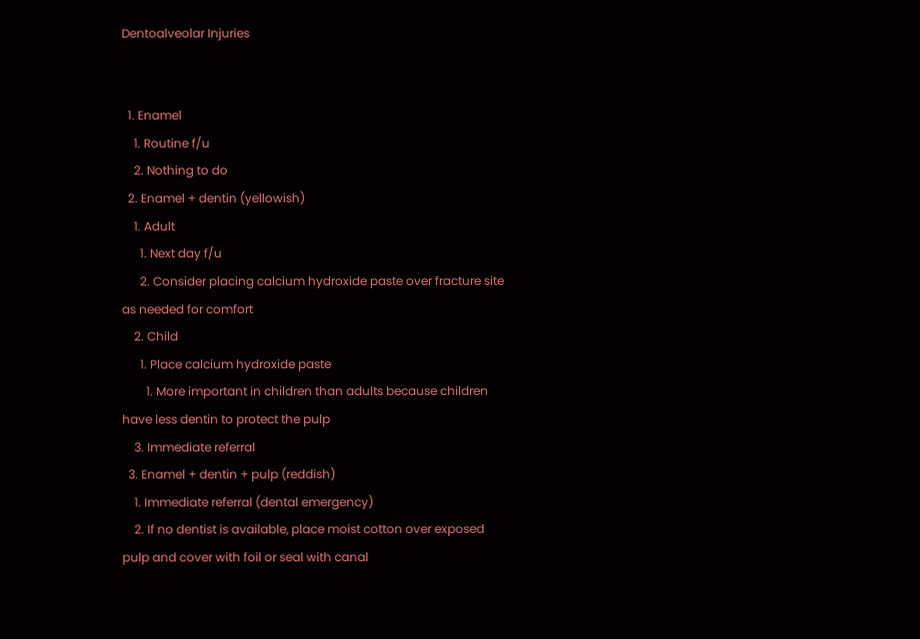Dentoalveolar Injuries


  1. Enamel
    1. Routine f/u
    2. Nothing to do
  2. Enamel + dentin (yellowish)
    1. Adult
      1. Next day f/u
      2. Consider placing calcium hydroxide paste over fracture site as needed for comfort
    2. Child
      1. Place calcium hydroxide paste
        1. More important in children than adults because children have less dentin to protect the pulp
    3. Immediate referral
  3. Enamel + dentin + pulp (reddish)
    1. Immediate referral (dental emergency)
    2. If no dentist is available, place moist cotton over exposed pulp and cover with foil or seal with canal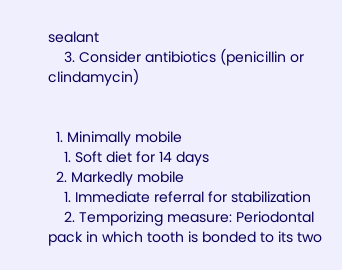sealant
    3. Consider antibiotics (penicillin or clindamycin)


  1. Minimally mobile
    1. Soft diet for 14 days
  2. Markedly mobile
    1. Immediate referral for stabilization
    2. Temporizing measure: Periodontal pack in which tooth is bonded to its two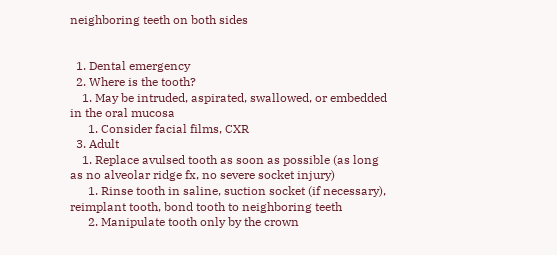neighboring teeth on both sides


  1. Dental emergency
  2. Where is the tooth?
    1. May be intruded, aspirated, swallowed, or embedded in the oral mucosa
      1. Consider facial films, CXR
  3. Adult
    1. Replace avulsed tooth as soon as possible (as long as no alveolar ridge fx, no severe socket injury)
      1. Rinse tooth in saline, suction socket (if necessary), reimplant tooth, bond tooth to neighboring teeth
      2. Manipulate tooth only by the crown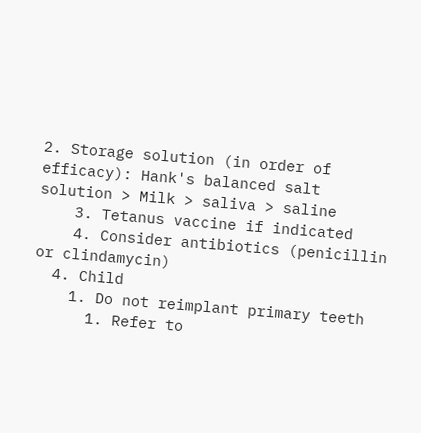2. Storage solution (in order of efficacy): Hank's balanced salt solution > Milk > saliva > saline
    3. Tetanus vaccine if indicated
    4. Consider antibiotics (penicillin or clindamycin)
  4. Child
    1. Do not reimplant primary teeth
      1. Refer to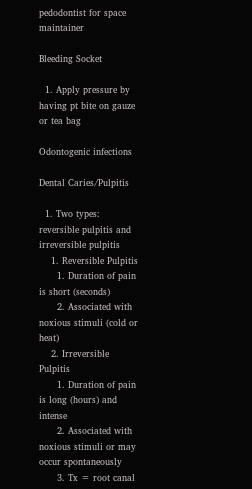pedodontist for space maintainer

Bleeding Socket

  1. Apply pressure by having pt bite on gauze or tea bag

Odontogenic infections

Dental Caries/Pulpitis

  1. Two types: reversible pulpitis and irreversible pulpitis
    1. Reversible Pulpitis
      1. Duration of pain is short (seconds)
      2. Associated with noxious stimuli (cold or heat)
    2. Irreversible Pulpitis
      1. Duration of pain is long (hours) and intense
      2. Associated with noxious stimuli or may occur spontaneously
      3. Tx = root canal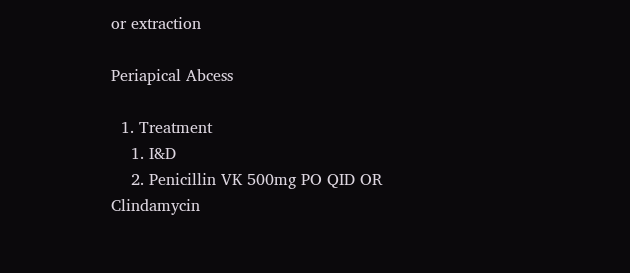or extraction

Periapical Abcess

  1. Treatment
    1. I&D
    2. Penicillin VK 500mg PO QID OR Clindamycin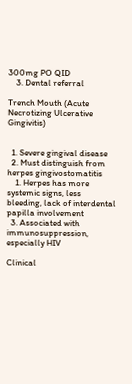300mg PO QID
    3. Dental referral

Trench Mouth (Acute Necrotizing Ulcerative Gingivitis)


  1. Severe gingival disease
  2. Must distinguish from herpes gingivostomatitis
    1. Herpes has more systemic signs, less bleeding, lack of interdental papilla involvement
  3. Associated with immunosuppression, especially HIV

Clinical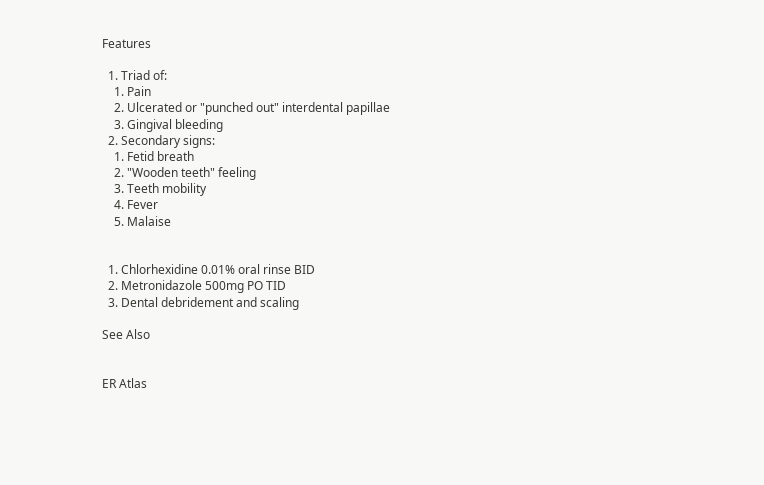Features

  1. Triad of:
    1. Pain
    2. Ulcerated or "punched out" interdental papillae
    3. Gingival bleeding
  2. Secondary signs:
    1. Fetid breath
    2. "Wooden teeth" feeling
    3. Teeth mobility
    4. Fever
    5. Malaise


  1. Chlorhexidine 0.01% oral rinse BID
  2. Metronidazole 500mg PO TID
  3. Dental debridement and scaling

See Also


ER Atlas